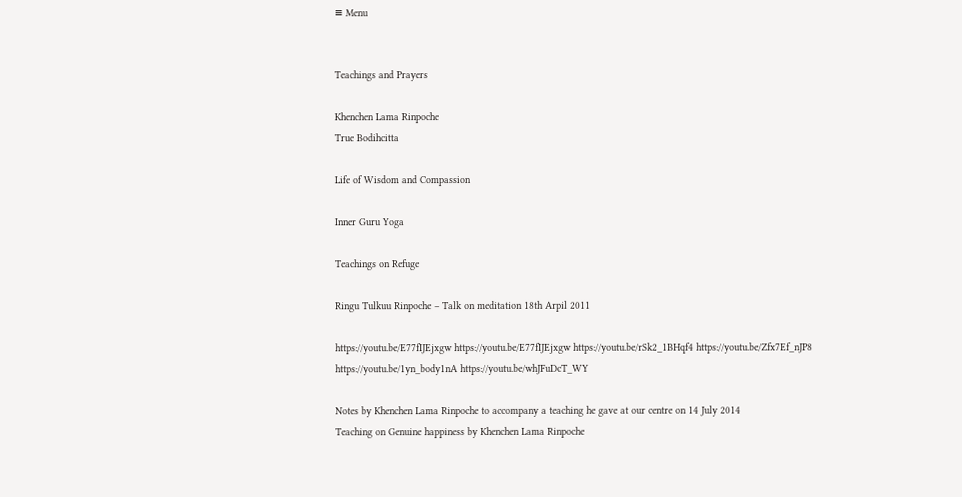≡ Menu


Teachings and Prayers

Khenchen Lama Rinpoche
True Bodihcitta

Life of Wisdom and Compassion

Inner Guru Yoga

Teachings on Refuge

Ringu Tulkuu Rinpoche – Talk on meditation 18th Arpil 2011

https://youtu.be/E77fIJEjxgw https://youtu.be/E77fIJEjxgw https://youtu.be/rSk2_1BHqf4 https://youtu.be/Zfx7Ef_nJP8 https://youtu.be/1yn_body1nA https://youtu.be/whJFuDcT_WY

Notes by Khenchen Lama Rinpoche to accompany a teaching he gave at our centre on 14 July 2014
Teaching on Genuine happiness by Khenchen Lama Rinpoche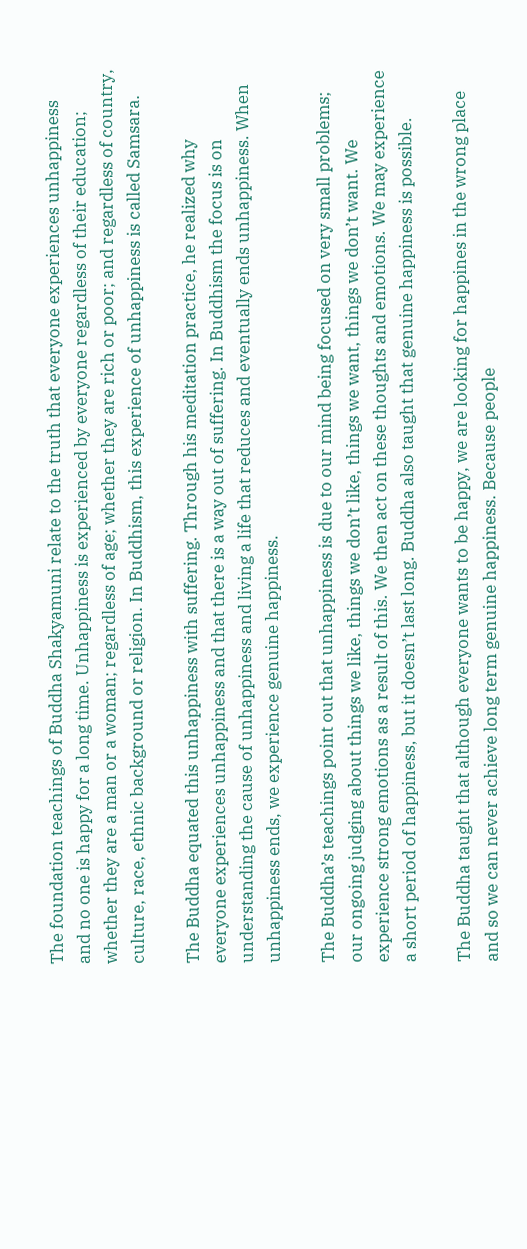The foundation teachings of Buddha Shakyamuni relate to the truth that everyone experiences unhappiness and no one is happy for a long time. Unhappiness is experienced by everyone regardless of their education; whether they are a man or a woman; regardless of age; whether they are rich or poor; and regardless of country, culture, race, ethnic background or religion. In Buddhism, this experience of unhappiness is called Samsara.

The Buddha equated this unhappiness with suffering. Through his meditation practice, he realized why everyone experiences unhappiness and that there is a way out of suffering. In Buddhism the focus is on understanding the cause of unhappiness and living a life that reduces and eventually ends unhappiness. When unhappiness ends, we experience genuine happiness.

The Buddha’s teachings point out that unhappiness is due to our mind being focused on very small problems; our ongoing judging about things we like, things we don’t like, things we want, things we don’t want. We experience strong emotions as a result of this. We then act on these thoughts and emotions. We may experience a short period of happiness, but it doesn’t last long. Buddha also taught that genuine happiness is possible.

The Buddha taught that although everyone wants to be happy, we are looking for happines in the wrong place and so we can never achieve long term genuine happiness. Because people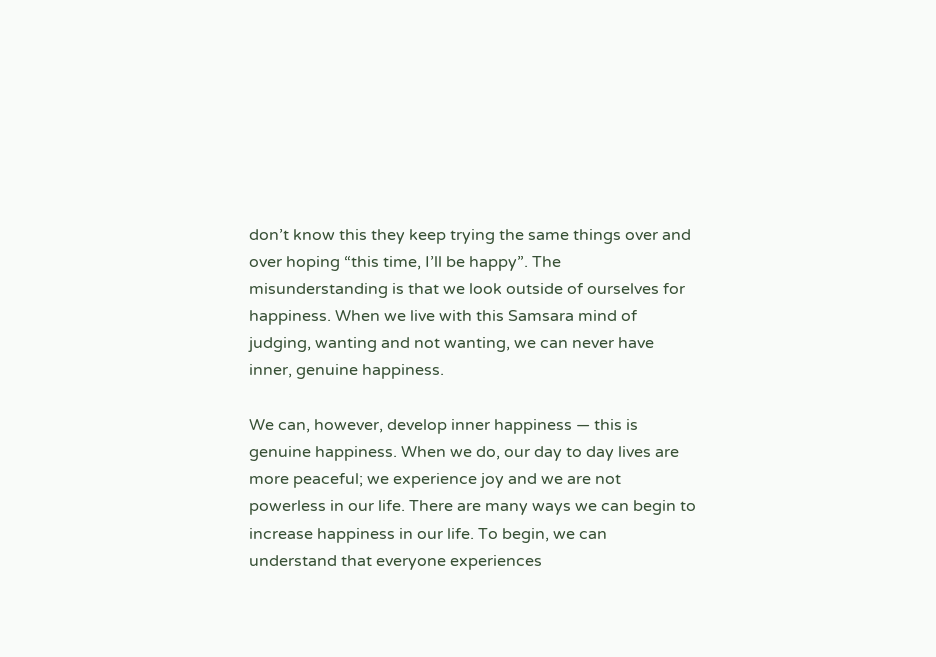don’t know this they keep trying the same things over and over hoping “this time, I’ll be happy”. The misunderstanding is that we look outside of ourselves for happiness. When we live with this Samsara mind of judging, wanting and not wanting, we can never have inner, genuine happiness.

We can, however, develop inner happiness — this is genuine happiness. When we do, our day to day lives are more peaceful; we experience joy and we are not powerless in our life. There are many ways we can begin to increase happiness in our life. To begin, we can understand that everyone experiences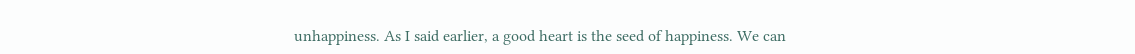unhappiness. As I said earlier, a good heart is the seed of happiness. We can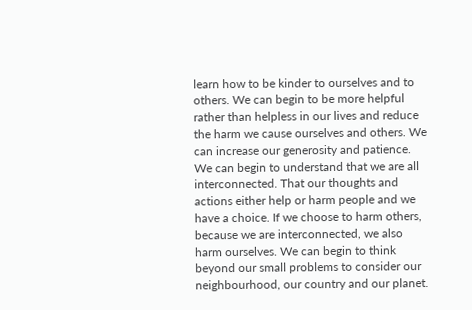learn how to be kinder to ourselves and to others. We can begin to be more helpful rather than helpless in our lives and reduce the harm we cause ourselves and others. We can increase our generosity and patience. We can begin to understand that we are all interconnected. That our thoughts and actions either help or harm people and we have a choice. If we choose to harm others, because we are interconnected, we also harm ourselves. We can begin to think beyond our small problems to consider our neighbourhood, our country and our planet.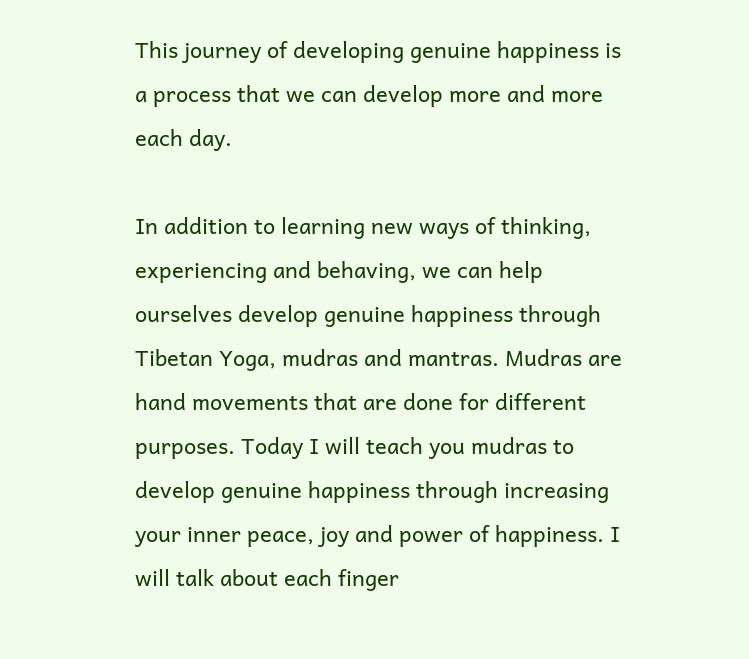This journey of developing genuine happiness is a process that we can develop more and more each day.

In addition to learning new ways of thinking, experiencing and behaving, we can help ourselves develop genuine happiness through Tibetan Yoga, mudras and mantras. Mudras are hand movements that are done for different purposes. Today I will teach you mudras to develop genuine happiness through increasing your inner peace, joy and power of happiness. I will talk about each finger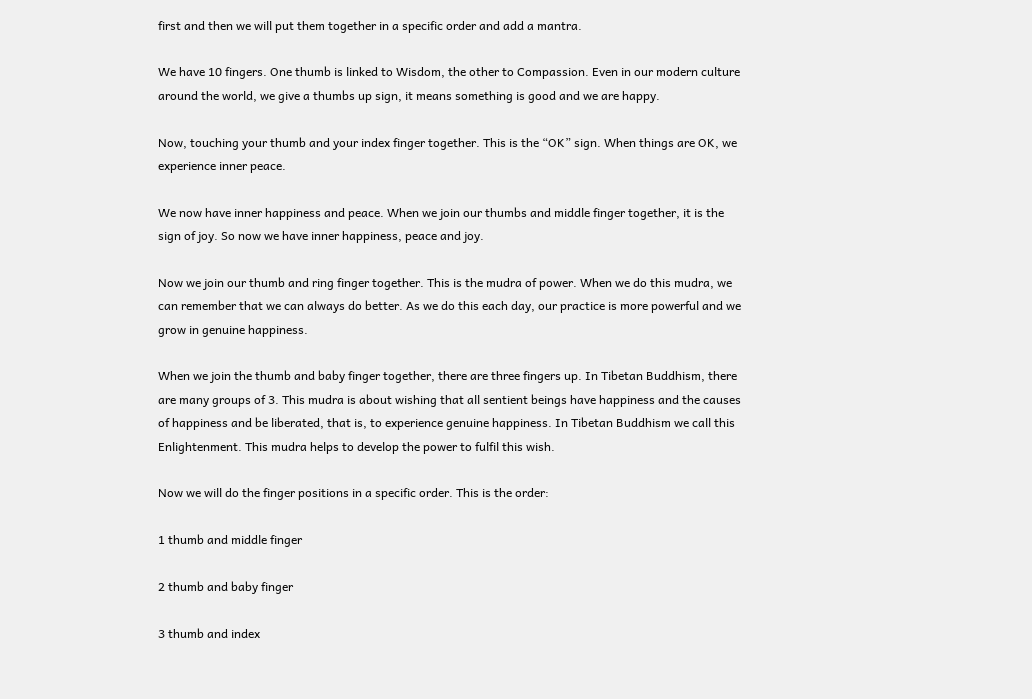first and then we will put them together in a specific order and add a mantra.

We have 10 fingers. One thumb is linked to Wisdom, the other to Compassion. Even in our modern culture around the world, we give a thumbs up sign, it means something is good and we are happy.

Now, touching your thumb and your index finger together. This is the “OK” sign. When things are OK, we experience inner peace.

We now have inner happiness and peace. When we join our thumbs and middle finger together, it is the sign of joy. So now we have inner happiness, peace and joy.

Now we join our thumb and ring finger together. This is the mudra of power. When we do this mudra, we can remember that we can always do better. As we do this each day, our practice is more powerful and we grow in genuine happiness.

When we join the thumb and baby finger together, there are three fingers up. In Tibetan Buddhism, there are many groups of 3. This mudra is about wishing that all sentient beings have happiness and the causes of happiness and be liberated, that is, to experience genuine happiness. In Tibetan Buddhism we call this Enlightenment. This mudra helps to develop the power to fulfil this wish.

Now we will do the finger positions in a specific order. This is the order:

1 thumb and middle finger

2 thumb and baby finger

3 thumb and index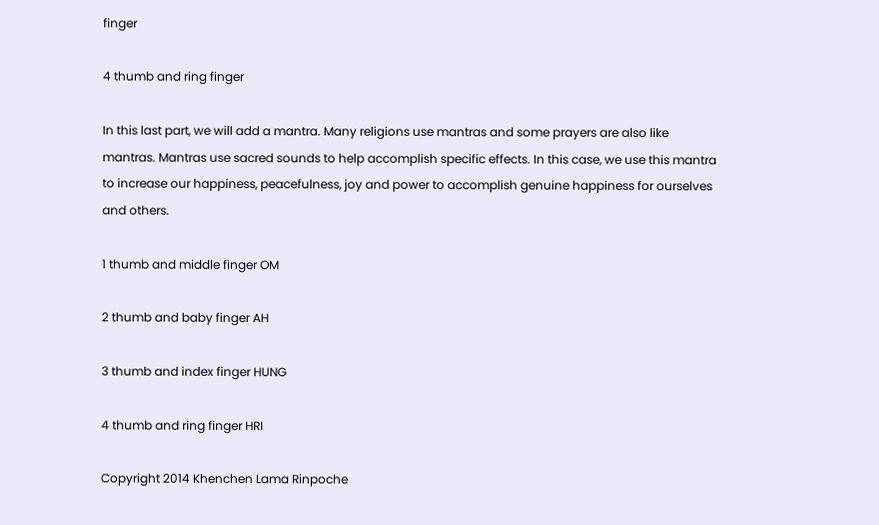finger

4 thumb and ring finger

In this last part, we will add a mantra. Many religions use mantras and some prayers are also like mantras. Mantras use sacred sounds to help accomplish specific effects. In this case, we use this mantra to increase our happiness, peacefulness, joy and power to accomplish genuine happiness for ourselves and others.

1 thumb and middle finger OM

2 thumb and baby finger AH

3 thumb and index finger HUNG

4 thumb and ring finger HRI

Copyright 2014 Khenchen Lama Rinpoche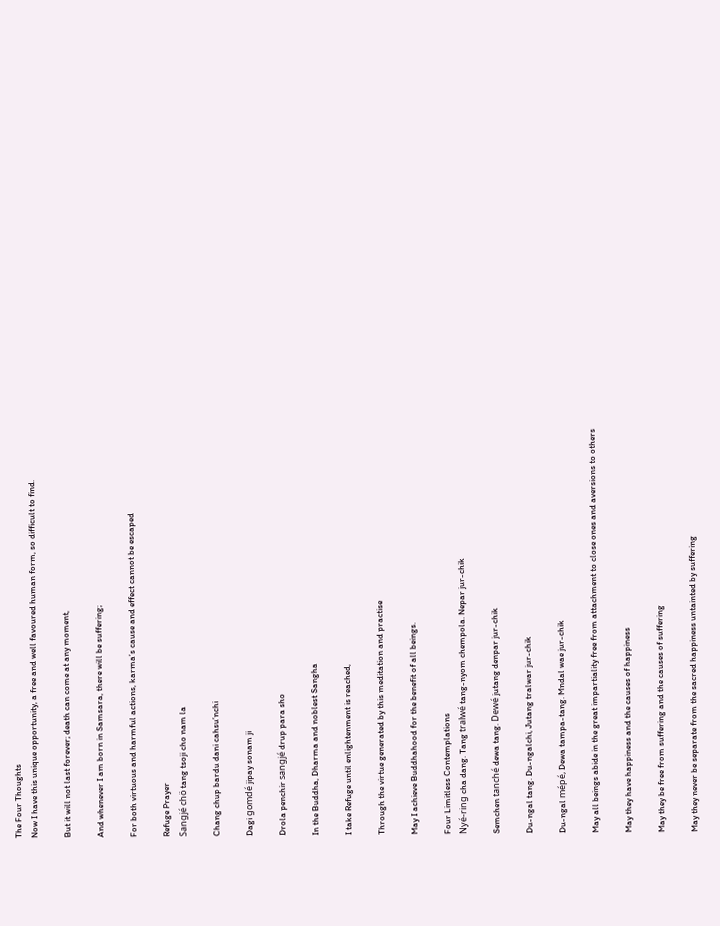The Four Thoughts
Now I have this unique opportunity, a free and well favoured human form, so difficult to find.

But it will not last forever; death can come at any moment,

And whenever I am born in Samsara, there will be suffering;

For both virtuous and harmful actions, karma’s cause and effect cannot be escaped

Refuge Prayer
Sangjé chö tang tsoji cho nam la

Chang chup bardu dani cahsu’nchi

Dagi gomdé jipay sonam ji

Drola penchir sangjé drup para sho

In the Buddha, Dharma and noblest Sangha

I take Refuge until enlightenment is reached,

Through the virtue generated by this meditation and practise

May I achieve Buddhahood for the benefit of all beings.

Four Limitless Contemplations
Nyé-ring cha dang. Tang tralwé tang-nyom chempola. Nepar jur-chik

Semchen tanché dewa tang. Dewé jutang denpar jur-chik

Du-ngal tang. Du-ngalchi, Jutang tralwar jur-chik

Du-ngal mépé, Dewa tampa-tang. Mndal wae jur-chik

May all beings abide in the great impartiality free from attachment to close ones and aversions to others

May they have happiness and the causes of happiness

May they be free from suffering and the causes of suffering

May they never be separate from the sacred happiness untainted by suffering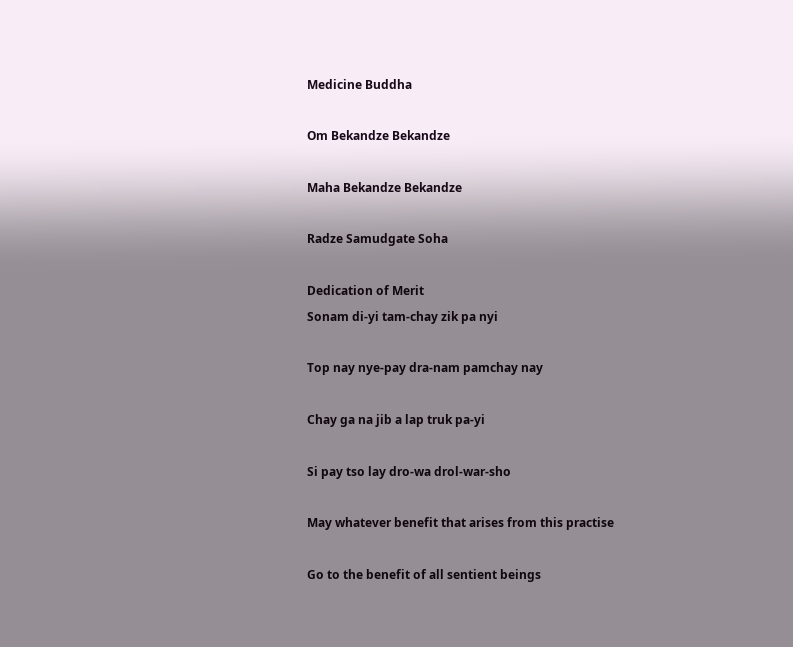Medicine Buddha

Om Bekandze Bekandze

Maha Bekandze Bekandze

Radze Samudgate Soha

Dedication of Merit
Sonam di-yi tam-chay zik pa nyi

Top nay nye-pay dra-nam pamchay nay

Chay ga na jib a lap truk pa-yi

Si pay tso lay dro-wa drol-war-sho

May whatever benefit that arises from this practise

Go to the benefit of all sentient beings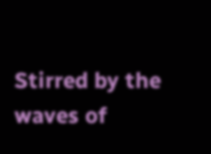Stirred by the waves of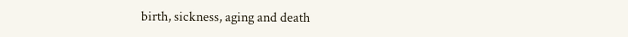birth, sickness, aging and death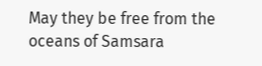May they be free from the oceans of Samsara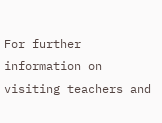For further information on visiting teachers and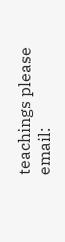teachings please email: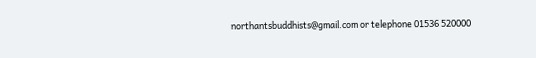northantsbuddhists@gmail.com or telephone 01536 520000